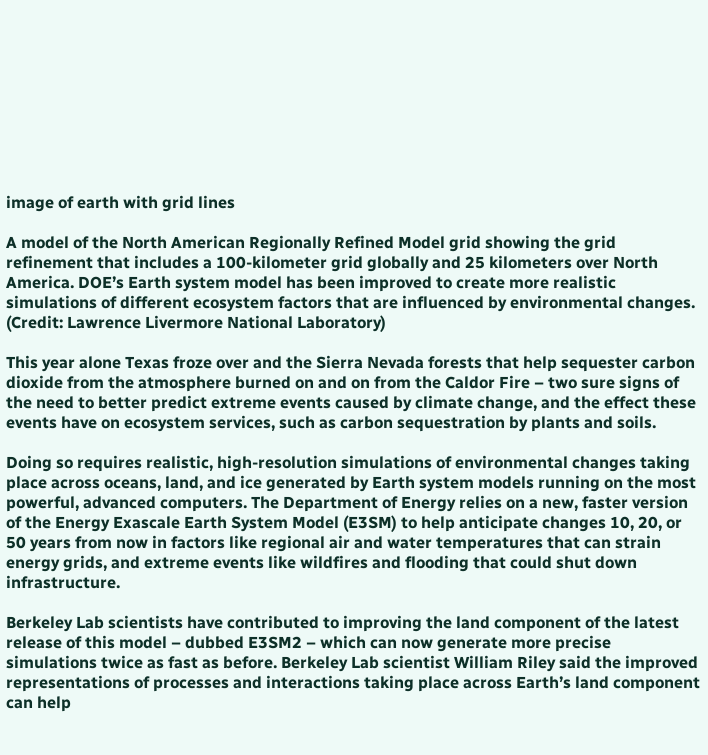image of earth with grid lines

A model of the North American Regionally Refined Model grid showing the grid refinement that includes a 100-kilometer grid globally and 25 kilometers over North America. DOE’s Earth system model has been improved to create more realistic simulations of different ecosystem factors that are influenced by environmental changes. (Credit: Lawrence Livermore National Laboratory)

This year alone Texas froze over and the Sierra Nevada forests that help sequester carbon dioxide from the atmosphere burned on and on from the Caldor Fire – two sure signs of the need to better predict extreme events caused by climate change, and the effect these events have on ecosystem services, such as carbon sequestration by plants and soils.

Doing so requires realistic, high-resolution simulations of environmental changes taking place across oceans, land, and ice generated by Earth system models running on the most powerful, advanced computers. The Department of Energy relies on a new, faster version of the Energy Exascale Earth System Model (E3SM) to help anticipate changes 10, 20, or 50 years from now in factors like regional air and water temperatures that can strain energy grids, and extreme events like wildfires and flooding that could shut down infrastructure.

Berkeley Lab scientists have contributed to improving the land component of the latest release of this model – dubbed E3SM2 – which can now generate more precise simulations twice as fast as before. Berkeley Lab scientist William Riley said the improved representations of processes and interactions taking place across Earth’s land component can help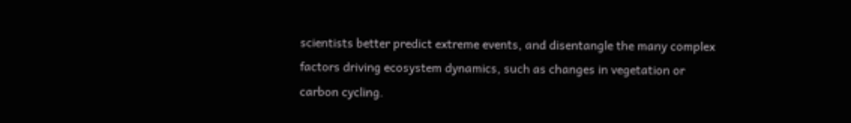scientists better predict extreme events, and disentangle the many complex factors driving ecosystem dynamics, such as changes in vegetation or carbon cycling.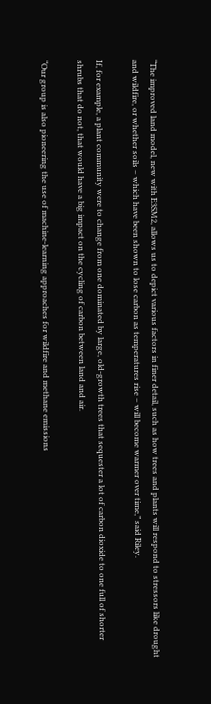“The improved land model, new with E3SM2, allows us to depict various factors in finer detail, such as how trees and plants will respond to stressors like drought and wildfire, or whether soils – which have been shown to lose carbon as temperatures rise – will become warmer over time,” said Riley.

If, for example, a plant community were to change from one dominated by large, old-growth trees that sequester a lot of carbon dioxide to one full of shorter shrubs that do not, that would have a big impact on the cycling of carbon between land and air.

“Our group is also pioneering the use of machine-learning approaches for wildfire and methane emissions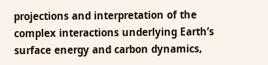projections and interpretation of the complex interactions underlying Earth’s surface energy and carbon dynamics,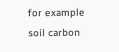for example soil carbon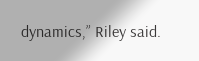dynamics,” Riley said.